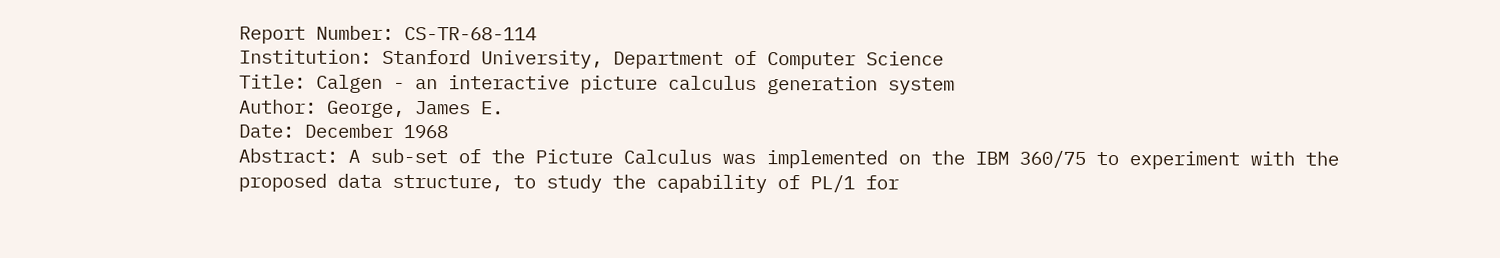Report Number: CS-TR-68-114
Institution: Stanford University, Department of Computer Science
Title: Calgen - an interactive picture calculus generation system
Author: George, James E.
Date: December 1968
Abstract: A sub-set of the Picture Calculus was implemented on the IBM 360/75 to experiment with the proposed data structure, to study the capability of PL/1 for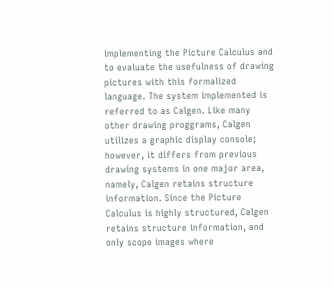implementing the Picture Calculus and to evaluate the usefulness of drawing pictures with this formalized language. The system implemented is referred to as Calgen. Like many other drawing proggrams, Calgen utilizes a graphic display console; however, it differs from previous drawing systems in one major area, namely, Calgen retains structure information. Since the Picture Calculus is highly structured, Calgen retains structure information, and only scope images where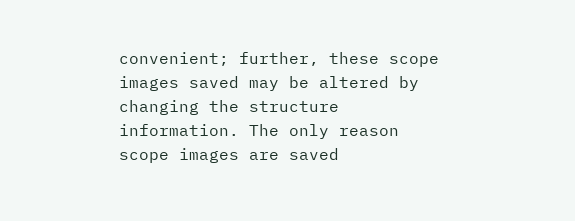convenient; further, these scope images saved may be altered by changing the structure information. The only reason scope images are saved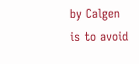by Calgen is to avoid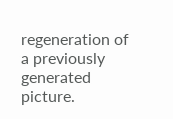regeneration of a previously generated picture.